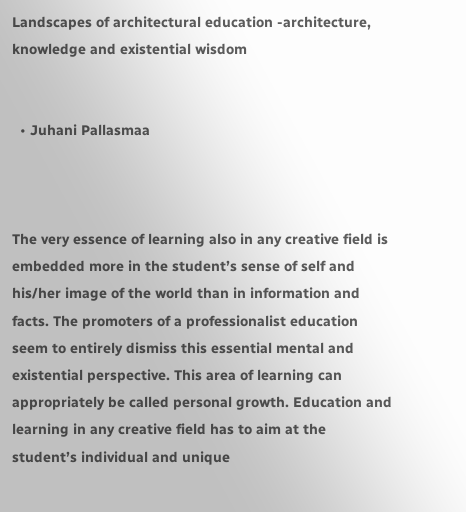Landscapes of architectural education -architecture, knowledge and existential wisdom


  • Juhani Pallasmaa



The very essence of learning also in any creative field is embedded more in the student’s sense of self and his/her image of the world than in information and facts. The promoters of a professionalist education seem to entirely dismiss this essential mental and existential perspective. This area of learning can appropriately be called personal growth. Education and learning in any creative field has to aim at the student’s individual and unique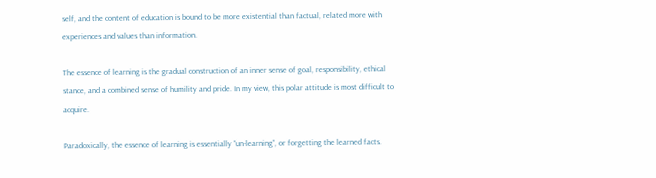self, and the content of education is bound to be more existential than factual, related more with experiences and values than information.

The essence of learning is the gradual construction of an inner sense of goal, responsibility, ethical stance, and a combined sense of humility and pride. In my view, this polar attitude is most difficult to acquire.

Paradoxically, the essence of learning is essentially “un-learning”, or forgetting the learned facts.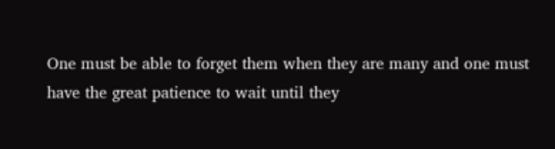One must be able to forget them when they are many and one must have the great patience to wait until they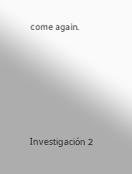come again.






Investigación 2